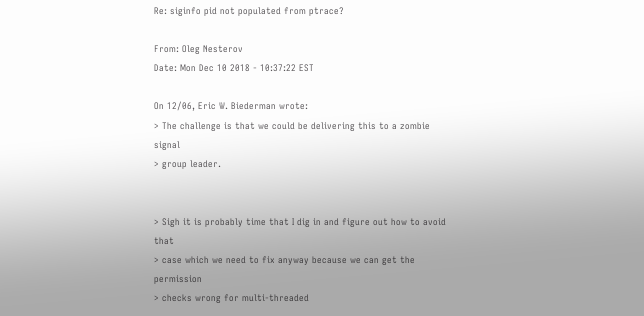Re: siginfo pid not populated from ptrace?

From: Oleg Nesterov
Date: Mon Dec 10 2018 - 10:37:22 EST

On 12/06, Eric W. Biederman wrote:
> The challenge is that we could be delivering this to a zombie signal
> group leader.


> Sigh it is probably time that I dig in and figure out how to avoid that
> case which we need to fix anyway because we can get the permission
> checks wrong for multi-threaded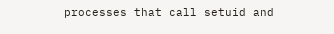processes that call setuid and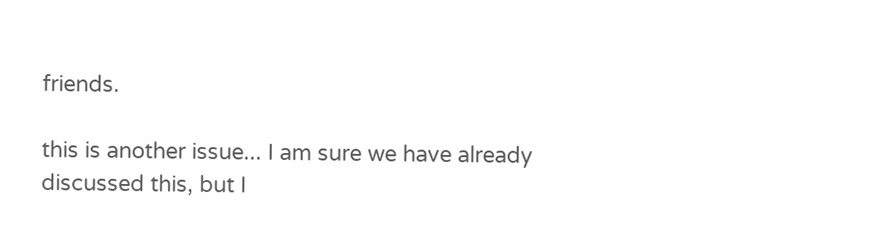friends.

this is another issue... I am sure we have already discussed this, but I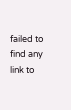failed to find any link to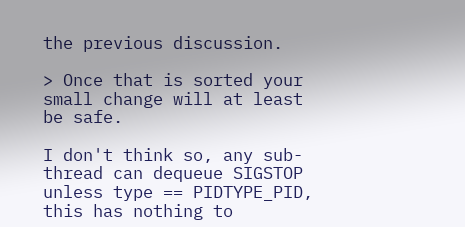the previous discussion.

> Once that is sorted your small change will at least be safe.

I don't think so, any sub-thread can dequeue SIGSTOP unless type == PIDTYPE_PID,
this has nothing to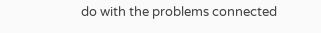do with the problems connected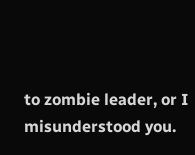to zombie leader, or I
misunderstood you.